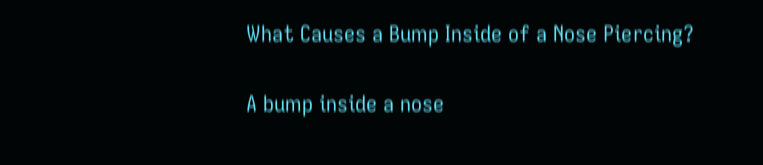What Causes a Bump Inside of a Nose Piercing?

A bump inside a nose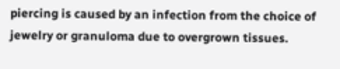piercing is caused by an infection from the choice of jewelry or granuloma due to overgrown tissues.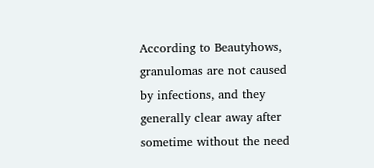According to Beautyhows, granulomas are not caused by infections, and they generally clear away after sometime without the need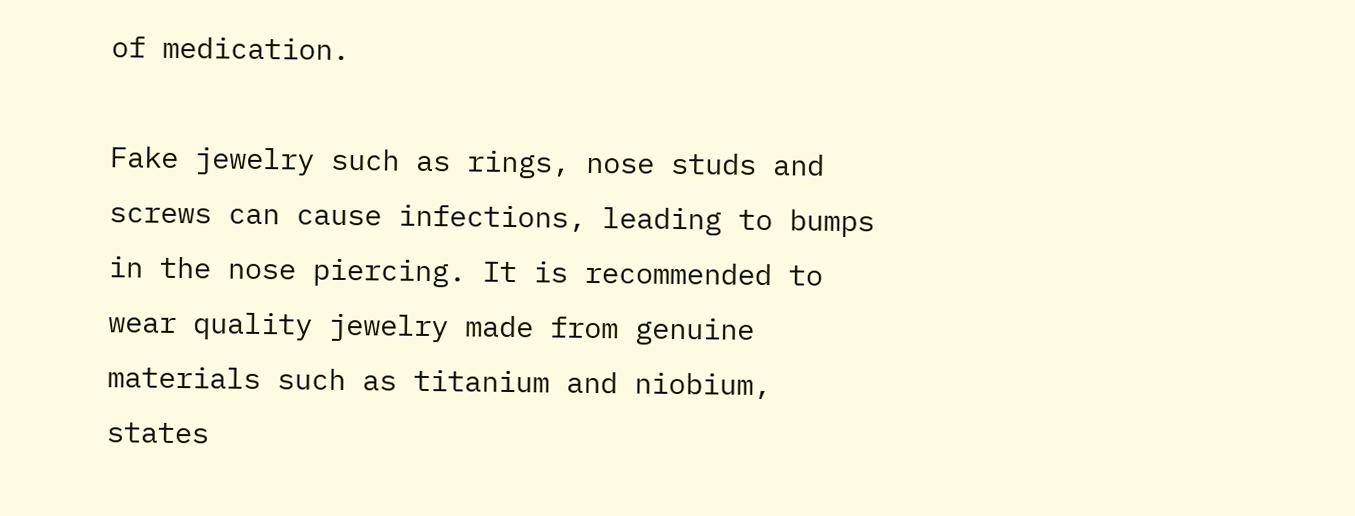of medication.

Fake jewelry such as rings, nose studs and screws can cause infections, leading to bumps in the nose piercing. It is recommended to wear quality jewelry made from genuine materials such as titanium and niobium, states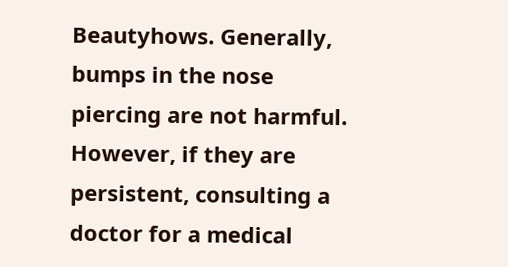Beautyhows. Generally, bumps in the nose piercing are not harmful. However, if they are persistent, consulting a doctor for a medical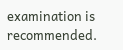examination is recommended.